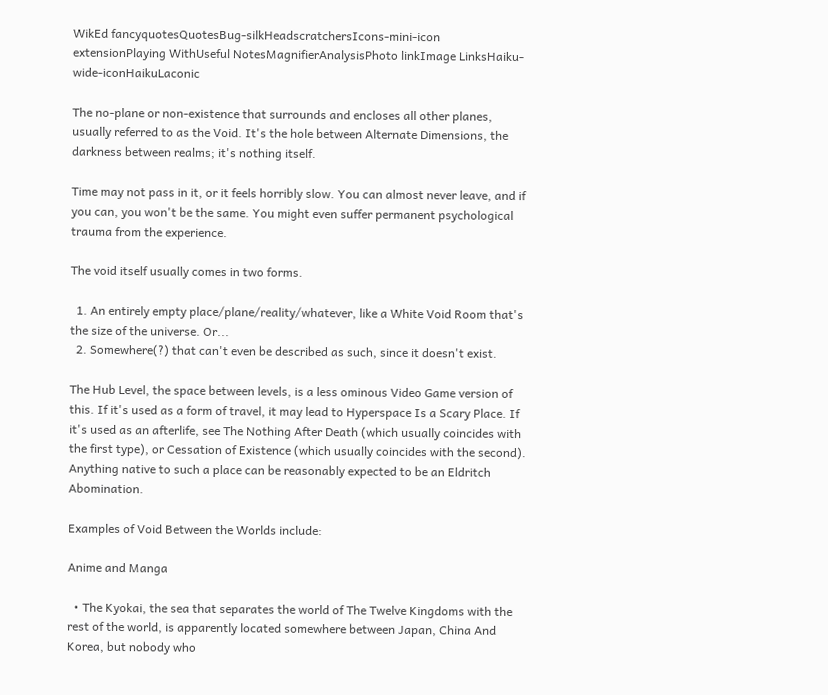WikEd fancyquotesQuotesBug-silkHeadscratchersIcons-mini-icon extensionPlaying WithUseful NotesMagnifierAnalysisPhoto linkImage LinksHaiku-wide-iconHaikuLaconic

The no-plane or non-existence that surrounds and encloses all other planes, usually referred to as the Void. It's the hole between Alternate Dimensions, the darkness between realms; it's nothing itself.

Time may not pass in it, or it feels horribly slow. You can almost never leave, and if you can, you won't be the same. You might even suffer permanent psychological trauma from the experience.

The void itself usually comes in two forms.

  1. An entirely empty place/plane/reality/whatever, like a White Void Room that's the size of the universe. Or...
  2. Somewhere(?) that can't even be described as such, since it doesn't exist.

The Hub Level, the space between levels, is a less ominous Video Game version of this. If it's used as a form of travel, it may lead to Hyperspace Is a Scary Place. If it's used as an afterlife, see The Nothing After Death (which usually coincides with the first type), or Cessation of Existence (which usually coincides with the second). Anything native to such a place can be reasonably expected to be an Eldritch Abomination.

Examples of Void Between the Worlds include:

Anime and Manga

  • The Kyokai, the sea that separates the world of The Twelve Kingdoms with the rest of the world, is apparently located somewhere between Japan, China And Korea, but nobody who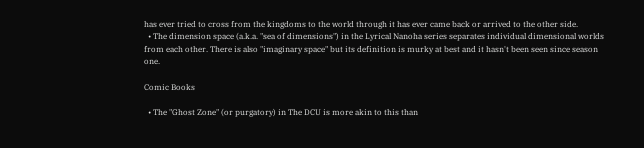has ever tried to cross from the kingdoms to the world through it has ever came back or arrived to the other side.
  • The dimension space (a.k.a. "sea of dimensions") in the Lyrical Nanoha series separates individual dimensional worlds from each other. There is also "imaginary space" but its definition is murky at best and it hasn't been seen since season one.

Comic Books

  • The "Ghost Zone" (or purgatory) in The DCU is more akin to this than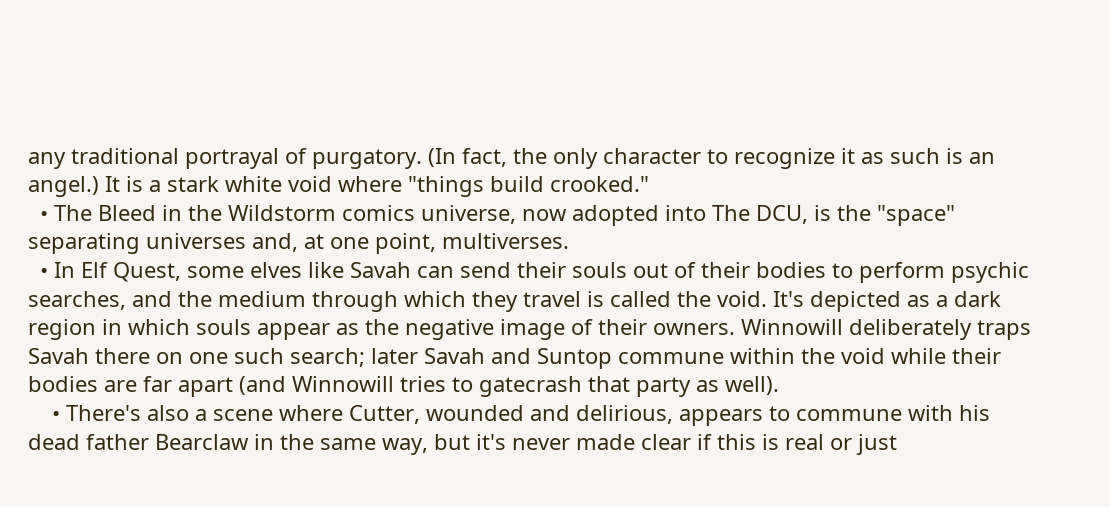any traditional portrayal of purgatory. (In fact, the only character to recognize it as such is an angel.) It is a stark white void where "things build crooked."
  • The Bleed in the Wildstorm comics universe, now adopted into The DCU, is the "space" separating universes and, at one point, multiverses.
  • In Elf Quest, some elves like Savah can send their souls out of their bodies to perform psychic searches, and the medium through which they travel is called the void. It's depicted as a dark region in which souls appear as the negative image of their owners. Winnowill deliberately traps Savah there on one such search; later Savah and Suntop commune within the void while their bodies are far apart (and Winnowill tries to gatecrash that party as well).
    • There's also a scene where Cutter, wounded and delirious, appears to commune with his dead father Bearclaw in the same way, but it's never made clear if this is real or just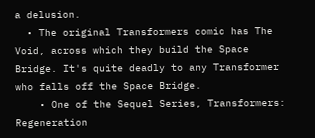a delusion.
  • The original Transformers comic has The Void, across which they build the Space Bridge. It's quite deadly to any Transformer who falls off the Space Bridge.
    • One of the Sequel Series, Transformers: Regeneration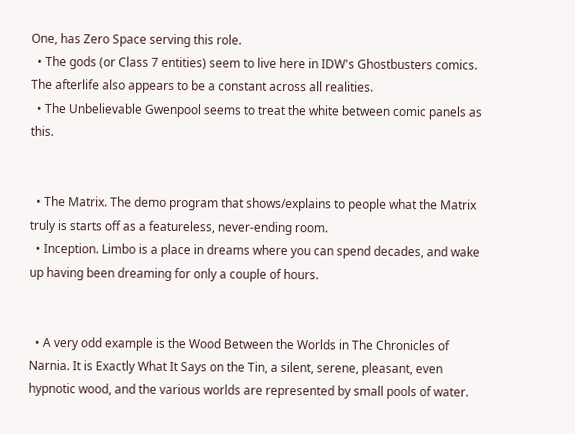One, has Zero Space serving this role.
  • The gods (or Class 7 entities) seem to live here in IDW's Ghostbusters comics. The afterlife also appears to be a constant across all realities.
  • The Unbelievable Gwenpool seems to treat the white between comic panels as this.


  • The Matrix. The demo program that shows/explains to people what the Matrix truly is starts off as a featureless, never-ending room.
  • Inception. Limbo is a place in dreams where you can spend decades, and wake up having been dreaming for only a couple of hours.


  • A very odd example is the Wood Between the Worlds in The Chronicles of Narnia. It is Exactly What It Says on the Tin, a silent, serene, pleasant, even hypnotic wood, and the various worlds are represented by small pools of water.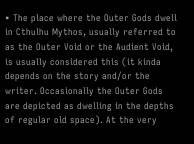• The place where the Outer Gods dwell in Cthulhu Mythos, usually referred to as the Outer Void or the Audient Void, is usually considered this (it kinda depends on the story and/or the writer. Occasionally the Outer Gods are depicted as dwelling in the depths of regular old space). At the very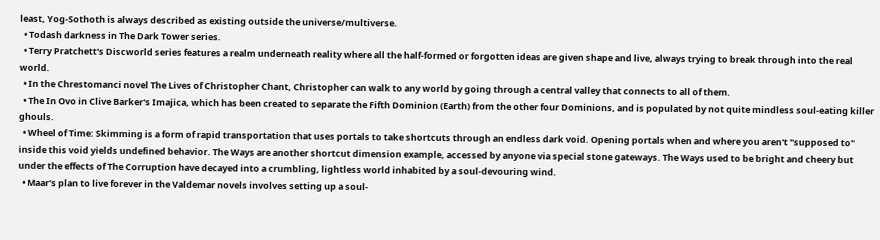least, Yog-Sothoth is always described as existing outside the universe/multiverse.
  • Todash darkness in The Dark Tower series.
  • Terry Pratchett's Discworld series features a realm underneath reality where all the half-formed or forgotten ideas are given shape and live, always trying to break through into the real world.
  • In the Chrestomanci novel The Lives of Christopher Chant, Christopher can walk to any world by going through a central valley that connects to all of them.
  • The In Ovo in Clive Barker's Imajica, which has been created to separate the Fifth Dominion (Earth) from the other four Dominions, and is populated by not quite mindless soul-eating killer ghouls.
  • Wheel of Time: Skimming is a form of rapid transportation that uses portals to take shortcuts through an endless dark void. Opening portals when and where you aren't "supposed to" inside this void yields undefined behavior. The Ways are another shortcut dimension example, accessed by anyone via special stone gateways. The Ways used to be bright and cheery but under the effects of The Corruption have decayed into a crumbling, lightless world inhabited by a soul-devouring wind.
  • Maar's plan to live forever in the Valdemar novels involves setting up a soul-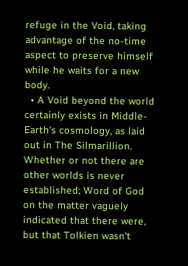refuge in the Void, taking advantage of the no-time aspect to preserve himself while he waits for a new body.
  • A Void beyond the world certainly exists in Middle-Earth's cosmology, as laid out in The Silmarillion. Whether or not there are other worlds is never established; Word of God on the matter vaguely indicated that there were, but that Tolkien wasn't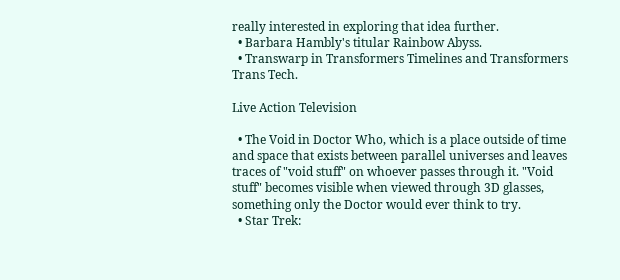really interested in exploring that idea further.
  • Barbara Hambly's titular Rainbow Abyss.
  • Transwarp in Transformers Timelines and Transformers Trans Tech.

Live Action Television

  • The Void in Doctor Who, which is a place outside of time and space that exists between parallel universes and leaves traces of "void stuff" on whoever passes through it. "Void stuff" becomes visible when viewed through 3D glasses, something only the Doctor would ever think to try.
  • Star Trek: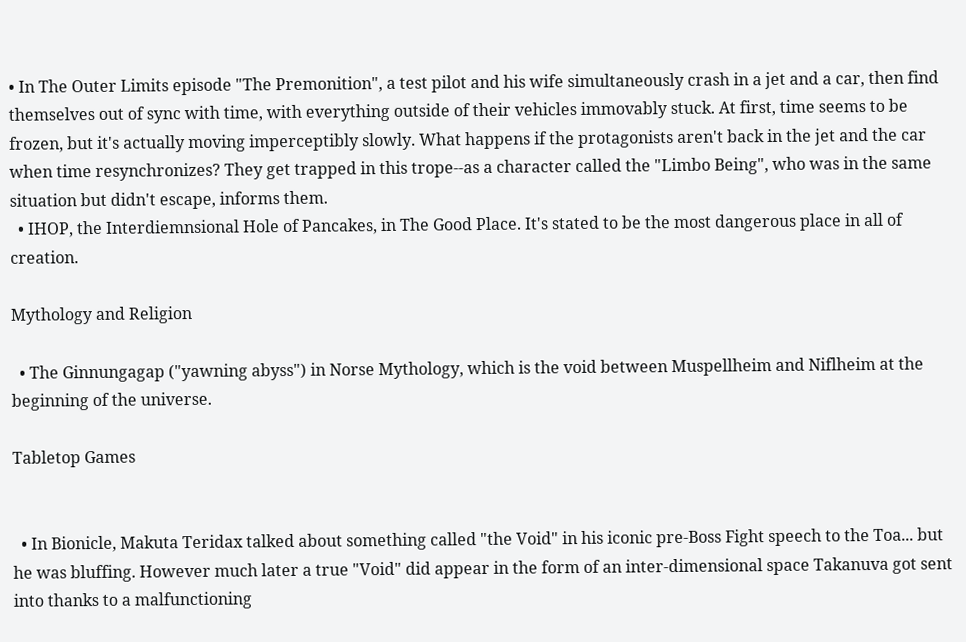• In The Outer Limits episode "The Premonition", a test pilot and his wife simultaneously crash in a jet and a car, then find themselves out of sync with time, with everything outside of their vehicles immovably stuck. At first, time seems to be frozen, but it's actually moving imperceptibly slowly. What happens if the protagonists aren't back in the jet and the car when time resynchronizes? They get trapped in this trope--as a character called the "Limbo Being", who was in the same situation but didn't escape, informs them.
  • IHOP, the Interdiemnsional Hole of Pancakes, in The Good Place. It's stated to be the most dangerous place in all of creation.

Mythology and Religion

  • The Ginnungagap ("yawning abyss") in Norse Mythology, which is the void between Muspellheim and Niflheim at the beginning of the universe.

Tabletop Games


  • In Bionicle, Makuta Teridax talked about something called "the Void" in his iconic pre-Boss Fight speech to the Toa... but he was bluffing. However much later a true "Void" did appear in the form of an inter-dimensional space Takanuva got sent into thanks to a malfunctioning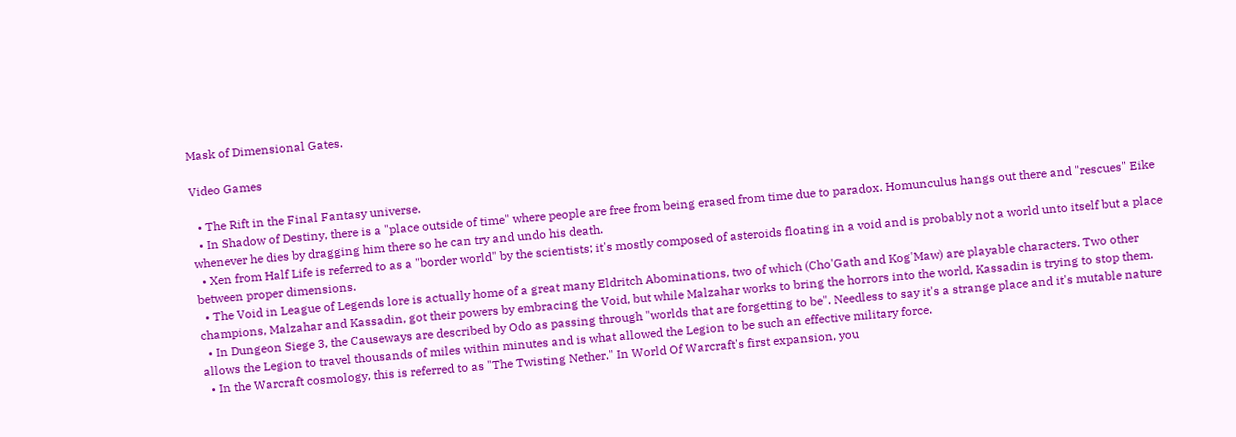Mask of Dimensional Gates.

Video Games

  • The Rift in the Final Fantasy universe.
  • In Shadow of Destiny, there is a "place outside of time" where people are free from being erased from time due to paradox. Homunculus hangs out there and "rescues" Eike whenever he dies by dragging him there so he can try and undo his death.
  • Xen from Half Life is referred to as a "border world" by the scientists; it's mostly composed of asteroids floating in a void and is probably not a world unto itself but a place between proper dimensions.
  • The Void in League of Legends lore is actually home of a great many Eldritch Abominations, two of which (Cho'Gath and Kog'Maw) are playable characters. Two other champions, Malzahar and Kassadin, got their powers by embracing the Void, but while Malzahar works to bring the horrors into the world, Kassadin is trying to stop them.
  • In Dungeon Siege 3, the Causeways are described by Odo as passing through "worlds that are forgetting to be". Needless to say it's a strange place and it's mutable nature allows the Legion to travel thousands of miles within minutes and is what allowed the Legion to be such an effective military force.
  • In the Warcraft cosmology, this is referred to as "The Twisting Nether." In World Of Warcraft's first expansion, you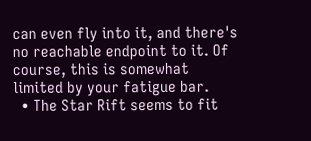can even fly into it, and there's no reachable endpoint to it. Of course, this is somewhat limited by your fatigue bar.
  • The Star Rift seems to fit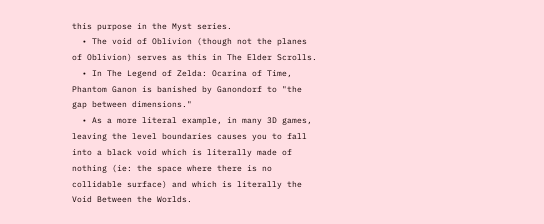this purpose in the Myst series.
  • The void of Oblivion (though not the planes of Oblivion) serves as this in The Elder Scrolls.
  • In The Legend of Zelda: Ocarina of Time, Phantom Ganon is banished by Ganondorf to "the gap between dimensions."
  • As a more literal example, in many 3D games, leaving the level boundaries causes you to fall into a black void which is literally made of nothing (ie: the space where there is no collidable surface) and which is literally the Void Between the Worlds.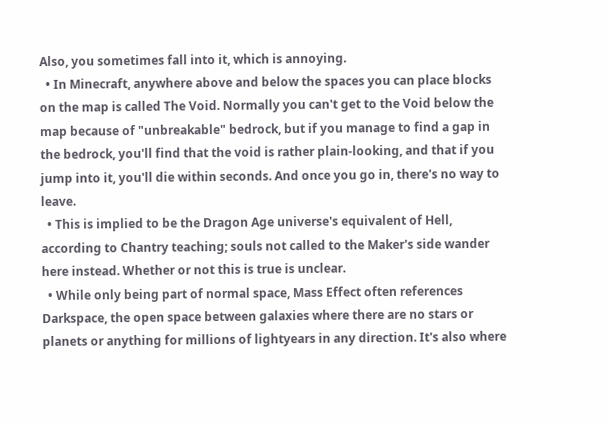Also, you sometimes fall into it, which is annoying.
  • In Minecraft, anywhere above and below the spaces you can place blocks on the map is called The Void. Normally you can't get to the Void below the map because of "unbreakable" bedrock, but if you manage to find a gap in the bedrock, you'll find that the void is rather plain-looking, and that if you jump into it, you'll die within seconds. And once you go in, there's no way to leave.
  • This is implied to be the Dragon Age universe's equivalent of Hell, according to Chantry teaching; souls not called to the Maker's side wander here instead. Whether or not this is true is unclear.
  • While only being part of normal space, Mass Effect often references Darkspace, the open space between galaxies where there are no stars or planets or anything for millions of lightyears in any direction. It's also where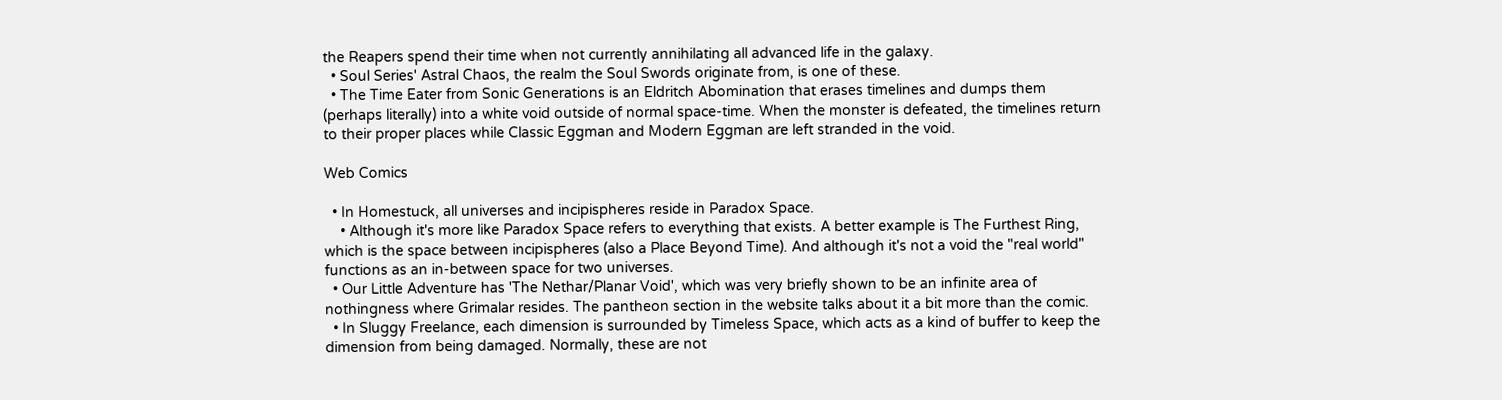the Reapers spend their time when not currently annihilating all advanced life in the galaxy.
  • Soul Series' Astral Chaos, the realm the Soul Swords originate from, is one of these.
  • The Time Eater from Sonic Generations is an Eldritch Abomination that erases timelines and dumps them (perhaps literally) into a white void outside of normal space-time. When the monster is defeated, the timelines return to their proper places while Classic Eggman and Modern Eggman are left stranded in the void.

Web Comics

  • In Homestuck, all universes and incipispheres reside in Paradox Space.
    • Although it's more like Paradox Space refers to everything that exists. A better example is The Furthest Ring, which is the space between incipispheres (also a Place Beyond Time). And although it's not a void the "real world" functions as an in-between space for two universes.
  • Our Little Adventure has 'The Nethar/Planar Void', which was very briefly shown to be an infinite area of nothingness where Grimalar resides. The pantheon section in the website talks about it a bit more than the comic.
  • In Sluggy Freelance, each dimension is surrounded by Timeless Space, which acts as a kind of buffer to keep the dimension from being damaged. Normally, these are not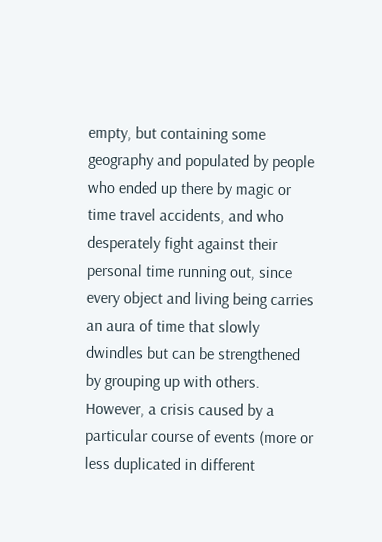empty, but containing some geography and populated by people who ended up there by magic or time travel accidents, and who desperately fight against their personal time running out, since every object and living being carries an aura of time that slowly dwindles but can be strengthened by grouping up with others. However, a crisis caused by a particular course of events (more or less duplicated in different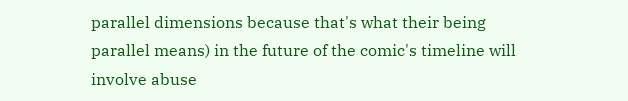parallel dimensions because that's what their being parallel means) in the future of the comic's timeline will involve abuse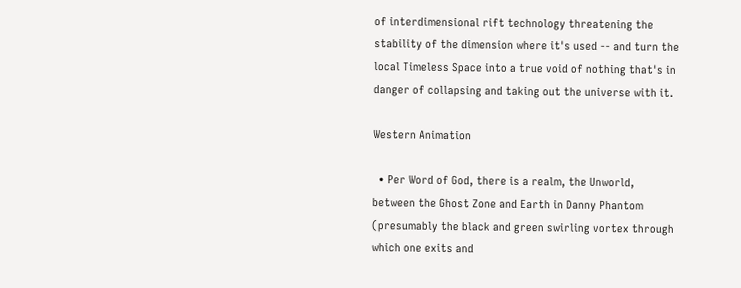of interdimensional rift technology threatening the stability of the dimension where it's used -- and turn the local Timeless Space into a true void of nothing that's in danger of collapsing and taking out the universe with it.

Western Animation

  • Per Word of God, there is a realm, the Unworld, between the Ghost Zone and Earth in Danny Phantom (presumably the black and green swirling vortex through which one exits and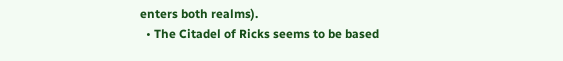enters both realms).
  • The Citadel of Ricks seems to be based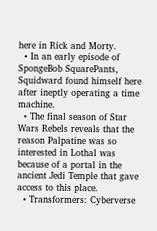here in Rick and Morty.
  • In an early episode of SpongeBob SquarePants, Squidward found himself here after ineptly operating a time machine.
  • The final season of Star Wars Rebels reveals that the reason Palpatine was so interested in Lothal was because of a portal in the ancient Jedi Temple that gave access to this place.
  • Transformers: Cyberverse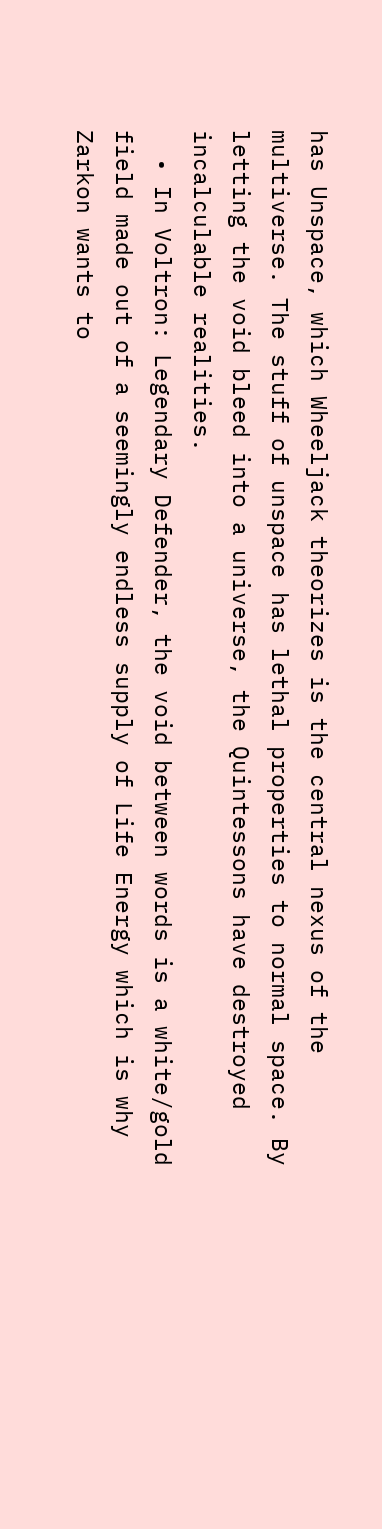has Unspace, which Wheeljack theorizes is the central nexus of the multiverse. The stuff of unspace has lethal properties to normal space. By letting the void bleed into a universe, the Quintessons have destroyed incalculable realities.
  • In Voltron: Legendary Defender, the void between words is a white/gold field made out of a seemingly endless supply of Life Energy which is why Zarkon wants to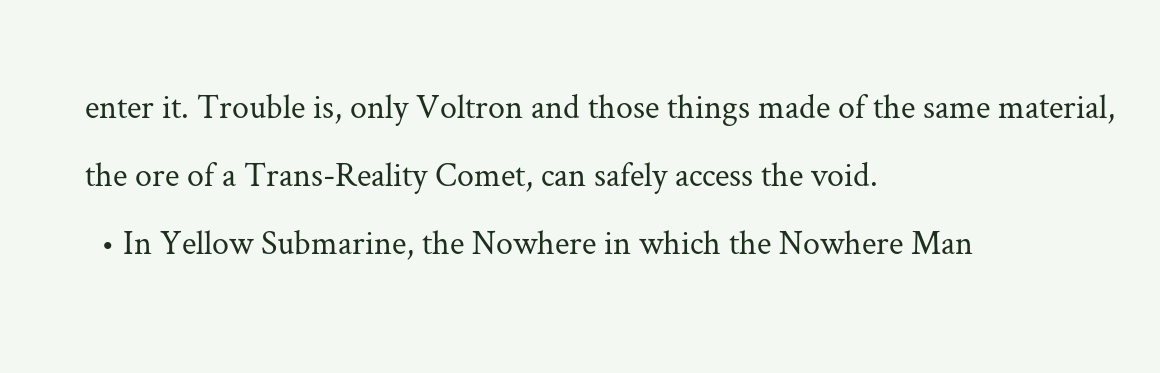enter it. Trouble is, only Voltron and those things made of the same material, the ore of a Trans-Reality Comet, can safely access the void.
  • In Yellow Submarine, the Nowhere in which the Nowhere Man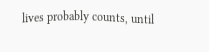lives probably counts, until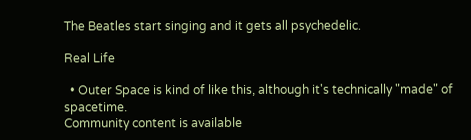The Beatles start singing and it gets all psychedelic.

Real Life

  • Outer Space is kind of like this, although it's technically "made" of spacetime.
Community content is available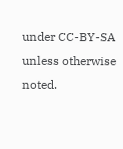under CC-BY-SA unless otherwise noted.